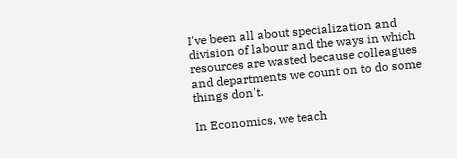I've been all about specialization and division of labour and the ways in which resources are wasted because colleagues and departments we count on to do some things don't.

In Economics, we teach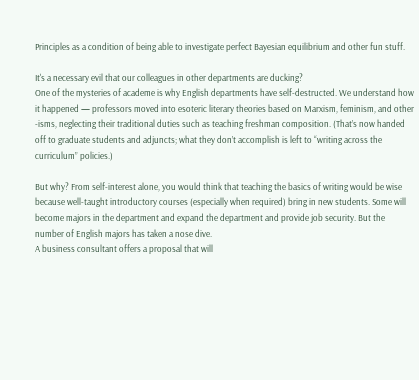Principles as a condition of being able to investigate perfect Bayesian equilibrium and other fun stuff.

It's a necessary evil that our colleagues in other departments are ducking?
One of the mysteries of academe is why English departments have self-destructed. We understand how it happened — professors moved into esoteric literary theories based on Marxism, feminism, and other -isms, neglecting their traditional duties such as teaching freshman composition. (That’s now handed off to graduate students and adjuncts; what they don’t accomplish is left to “writing across the curriculum” policies.)

But why? From self-interest alone, you would think that teaching the basics of writing would be wise because well-taught introductory courses (especially when required) bring in new students. Some will become majors in the department and expand the department and provide job security. But the number of English majors has taken a nose dive.
A business consultant offers a proposal that will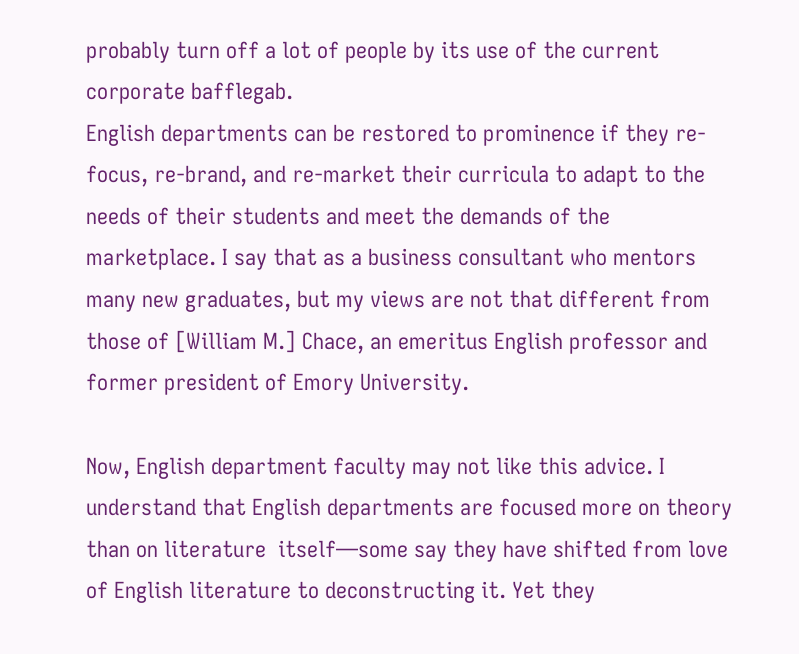probably turn off a lot of people by its use of the current corporate bafflegab.
English departments can be restored to prominence if they re-focus, re-brand, and re-market their curricula to adapt to the needs of their students and meet the demands of the marketplace. I say that as a business consultant who mentors many new graduates, but my views are not that different from those of [William M.] Chace, an emeritus English professor and former president of Emory University.

Now, English department faculty may not like this advice. I understand that English departments are focused more on theory than on literature  itself—some say they have shifted from love of English literature to deconstructing it. Yet they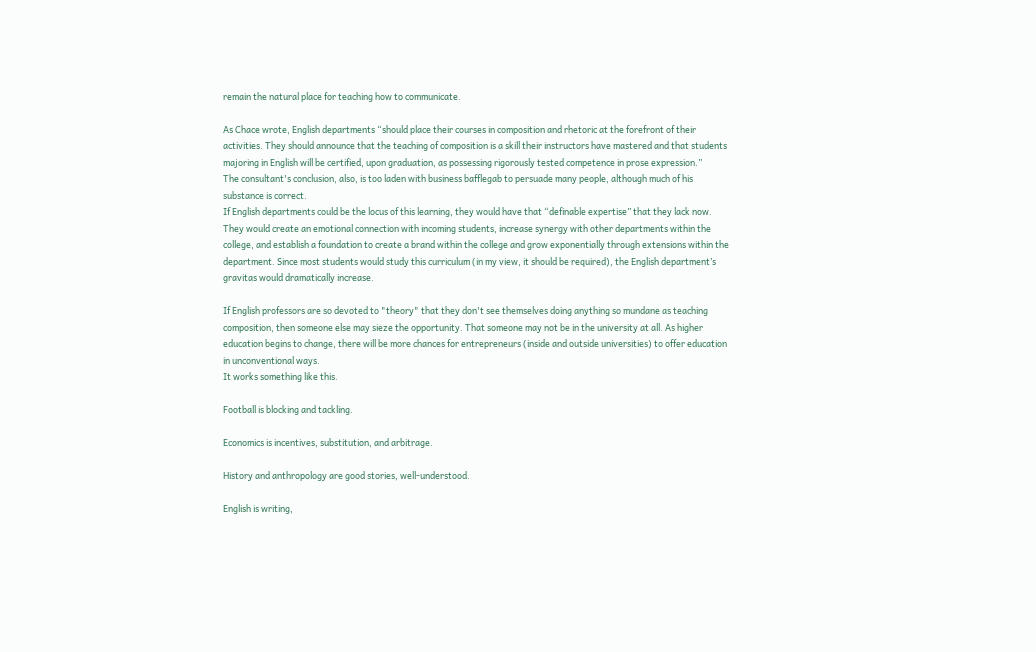remain the natural place for teaching how to communicate.

As Chace wrote, English departments “should place their courses in composition and rhetoric at the forefront of their activities. They should announce that the teaching of composition is a skill their instructors have mastered and that students majoring in English will be certified, upon graduation, as possessing rigorously tested competence in prose expression.”
The consultant's conclusion, also, is too laden with business bafflegab to persuade many people, although much of his substance is correct.
If English departments could be the locus of this learning, they would have that “definable expertise” that they lack now. They would create an emotional connection with incoming students, increase synergy with other departments within the college, and establish a foundation to create a brand within the college and grow exponentially through extensions within the department. Since most students would study this curriculum (in my view, it should be required), the English department’s gravitas would dramatically increase.

If English professors are so devoted to "theory" that they don't see themselves doing anything so mundane as teaching composition, then someone else may sieze the opportunity. That someone may not be in the university at all. As higher education begins to change, there will be more chances for entrepreneurs (inside and outside universities) to offer education in unconventional ways.
It works something like this.

Football is blocking and tackling.

Economics is incentives, substitution, and arbitrage.

History and anthropology are good stories, well-understood.

English is writing,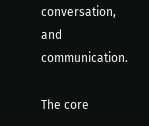conversation, and communication.

The core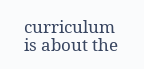curriculum is about the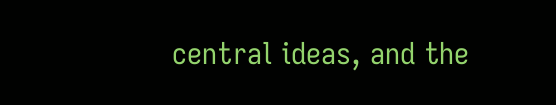central ideas, and the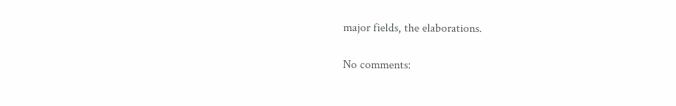major fields, the elaborations.

No comments: